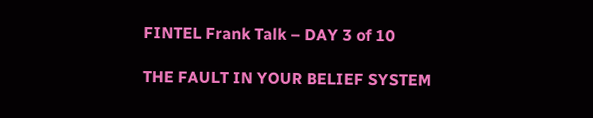FINTEL Frank Talk – DAY 3 of 10

THE FAULT IN YOUR BELIEF SYSTEM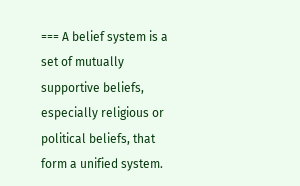=== A belief system is a set of mutually supportive beliefs, especially religious or political beliefs, that form a unified system.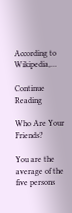According to Wikipedia,…

Continue Reading

Who Are Your Friends?

You are the average of the five persons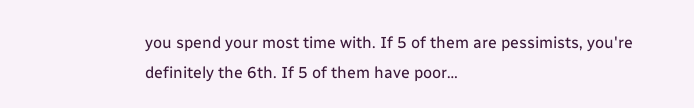you spend your most time with. If 5 of them are pessimists, you're definitely the 6th. If 5 of them have poor…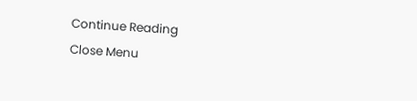Continue Reading
Close Menu